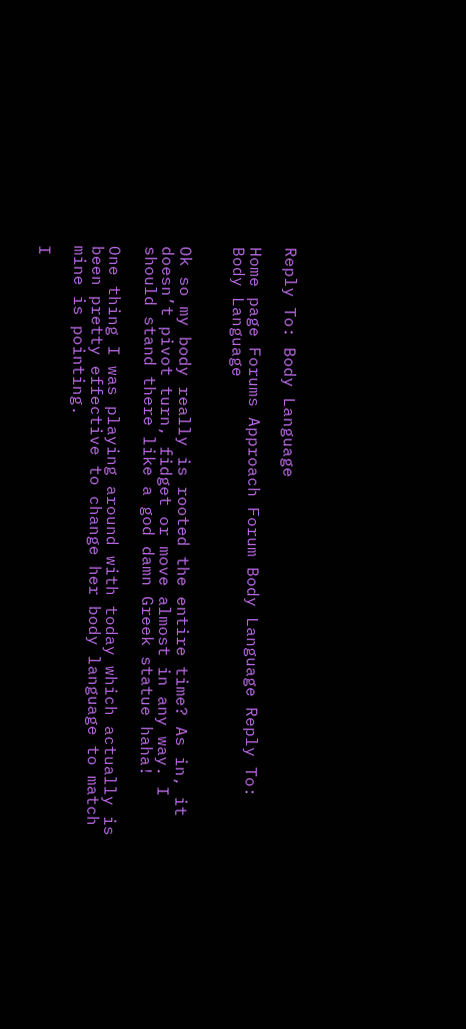Reply To: Body Language

Home page Forums Approach Forum Body Language Reply To: Body Language


Ok so my body really is rooted the entire time? As in, it doesn’t pivot turn, fidget or move almost in any way. I should stand there like a god damn Greek statue haha!

One thing I was playing around with today which actually is been pretty effective to change her body language to match mine is pointing.

I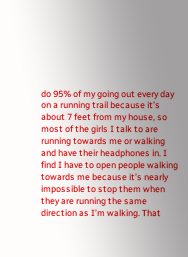do 95% of my going out every day on a running trail because it’s about 7 feet from my house, so most of the girls I talk to are running towards me or walking and have their headphones in. I find I have to open people walking towards me because it’s nearly impossible to stop them when they are running the same direction as I’m walking. That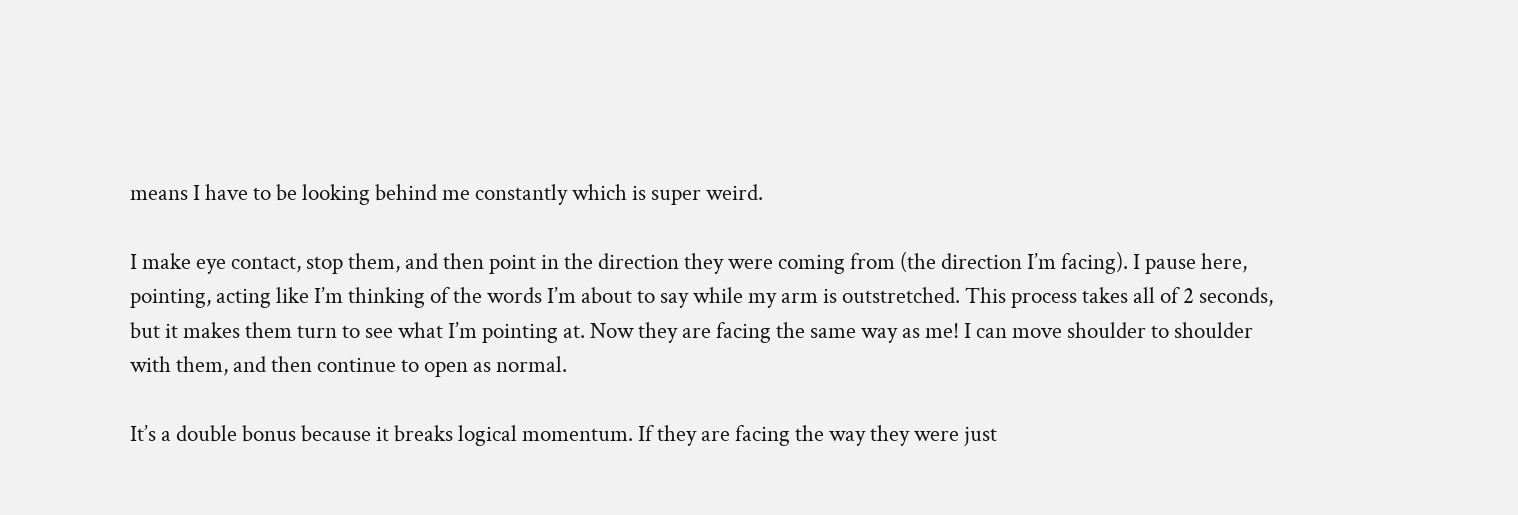means I have to be looking behind me constantly which is super weird.

I make eye contact, stop them, and then point in the direction they were coming from (the direction I’m facing). I pause here, pointing, acting like I’m thinking of the words I’m about to say while my arm is outstretched. This process takes all of 2 seconds, but it makes them turn to see what I’m pointing at. Now they are facing the same way as me! I can move shoulder to shoulder with them, and then continue to open as normal.

It’s a double bonus because it breaks logical momentum. If they are facing the way they were just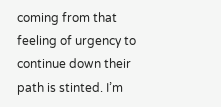coming from that feeling of urgency to continue down their path is stinted. I’m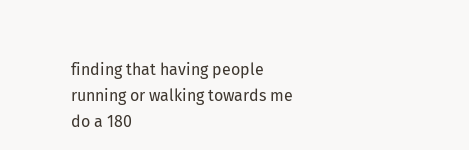finding that having people running or walking towards me do a 180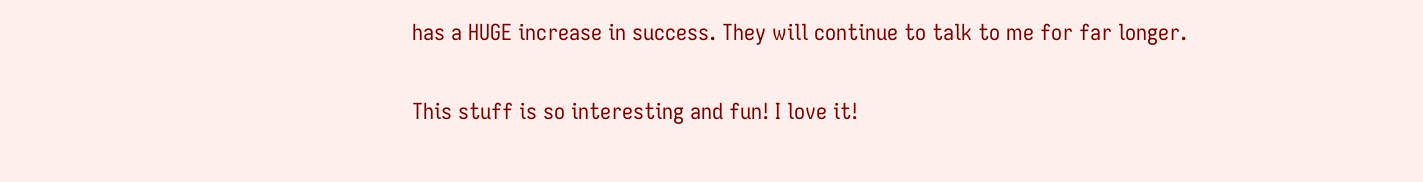has a HUGE increase in success. They will continue to talk to me for far longer.

This stuff is so interesting and fun! I love it!